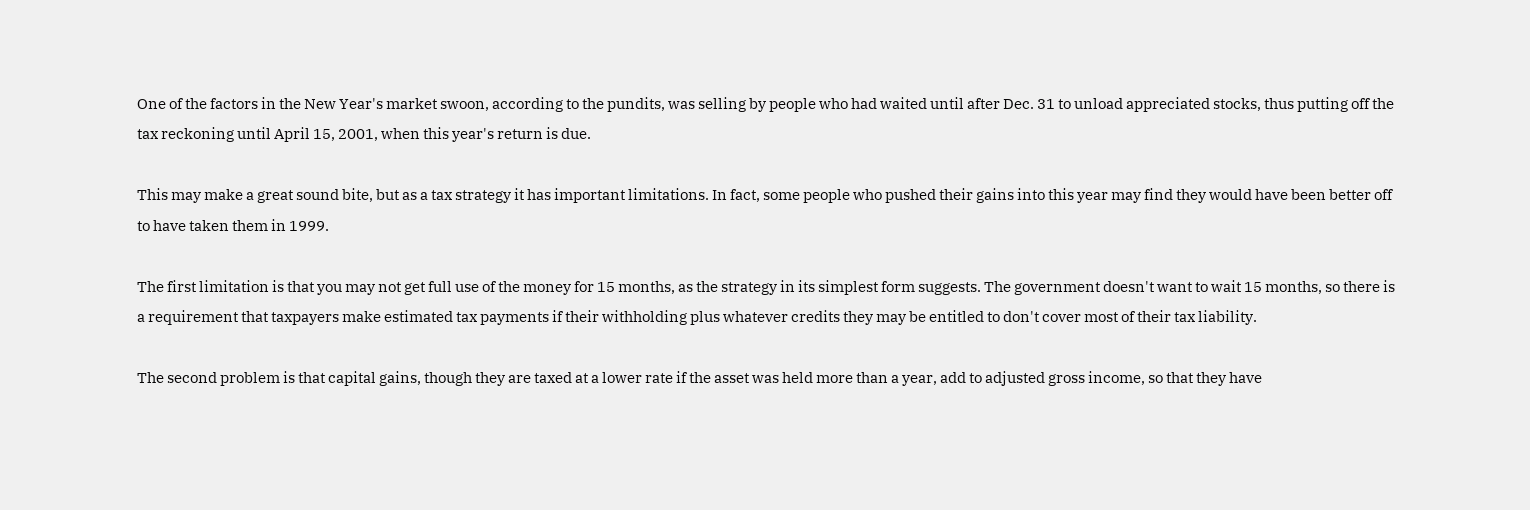One of the factors in the New Year's market swoon, according to the pundits, was selling by people who had waited until after Dec. 31 to unload appreciated stocks, thus putting off the tax reckoning until April 15, 2001, when this year's return is due.

This may make a great sound bite, but as a tax strategy it has important limitations. In fact, some people who pushed their gains into this year may find they would have been better off to have taken them in 1999.

The first limitation is that you may not get full use of the money for 15 months, as the strategy in its simplest form suggests. The government doesn't want to wait 15 months, so there is a requirement that taxpayers make estimated tax payments if their withholding plus whatever credits they may be entitled to don't cover most of their tax liability.

The second problem is that capital gains, though they are taxed at a lower rate if the asset was held more than a year, add to adjusted gross income, so that they have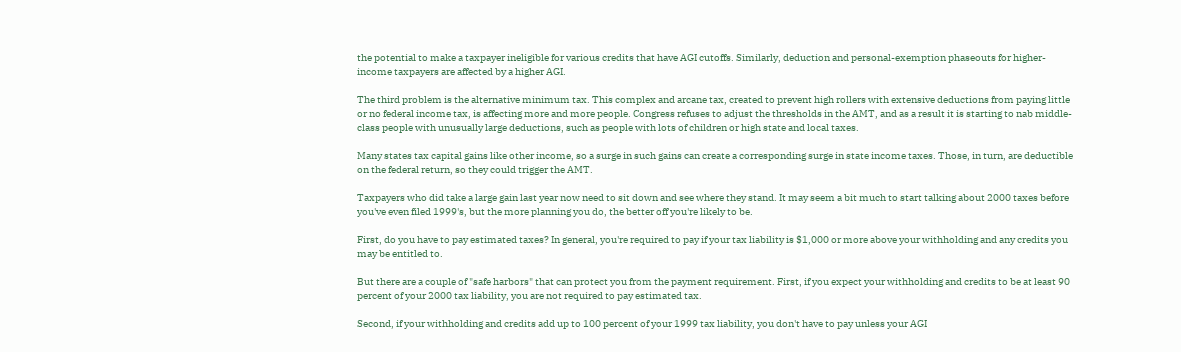the potential to make a taxpayer ineligible for various credits that have AGI cutoffs. Similarly, deduction and personal-exemption phaseouts for higher-income taxpayers are affected by a higher AGI.

The third problem is the alternative minimum tax. This complex and arcane tax, created to prevent high rollers with extensive deductions from paying little or no federal income tax, is affecting more and more people. Congress refuses to adjust the thresholds in the AMT, and as a result it is starting to nab middle-class people with unusually large deductions, such as people with lots of children or high state and local taxes.

Many states tax capital gains like other income, so a surge in such gains can create a corresponding surge in state income taxes. Those, in turn, are deductible on the federal return, so they could trigger the AMT.

Taxpayers who did take a large gain last year now need to sit down and see where they stand. It may seem a bit much to start talking about 2000 taxes before you've even filed 1999's, but the more planning you do, the better off you're likely to be.

First, do you have to pay estimated taxes? In general, you're required to pay if your tax liability is $1,000 or more above your withholding and any credits you may be entitled to.

But there are a couple of "safe harbors" that can protect you from the payment requirement. First, if you expect your withholding and credits to be at least 90 percent of your 2000 tax liability, you are not required to pay estimated tax.

Second, if your withholding and credits add up to 100 percent of your 1999 tax liability, you don't have to pay unless your AGI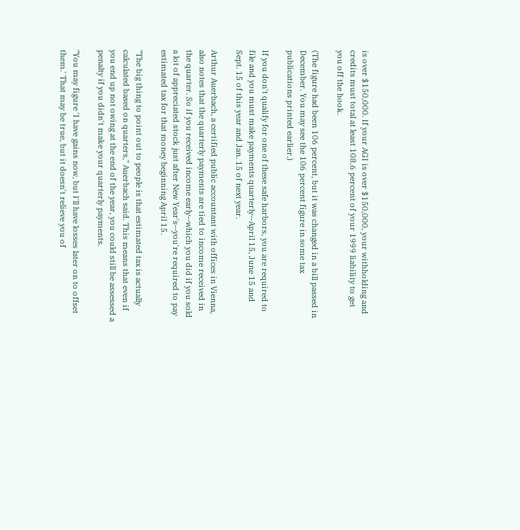is over $150,000. If your AGI is over $150,000, your withholding and credits must total at least 108.6 percent of your 1999 liability to get you off the hook.

(The figure had been 106 percent, but it was changed in a bill passed in December. You may see the 106 percent figure in some tax publications printed earlier.)

If you don't qualify for one of these safe harbors, you are required to file and you must make payments quarterly--April 15, June 15 and Sept. 15 of this year and Jan. 15 of next year.

Arthur Auerbach, a certified public accountant with offices in Vienna, also notes that the quarterly payments are tied to income received in the quarter. So if you received income early--which you did if you sold a lot of appreciated stock just after New Year's--you're required to pay estimated tax for that money beginning April 15.

"The big thing to point out to people is that estimated tax is actually calculated based on quarters," Auerbach said. This means that even if you end up not owing at the end of the year, you could still be assessed a penalty if you didn't make your quarterly payments.

"You may figure 'I have gains now, but I'll have losses later on to offset them.' That may be true, but it doesn't relieve you of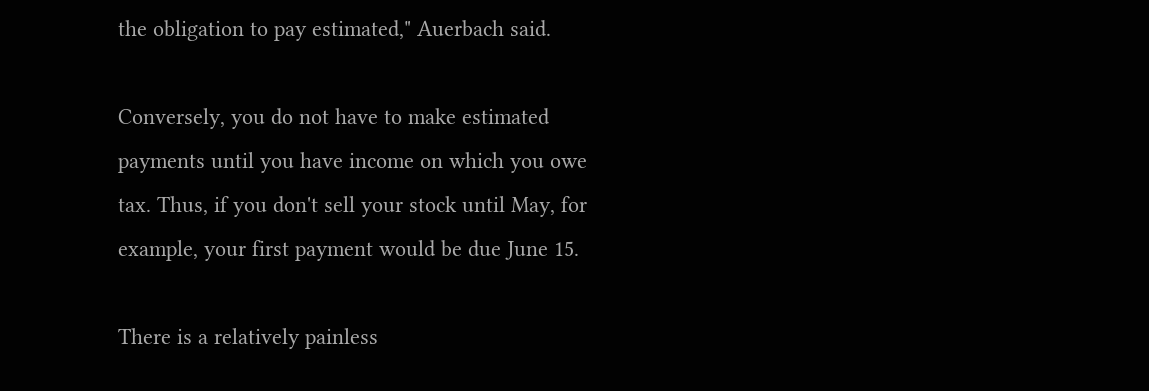the obligation to pay estimated," Auerbach said.

Conversely, you do not have to make estimated payments until you have income on which you owe tax. Thus, if you don't sell your stock until May, for example, your first payment would be due June 15.

There is a relatively painless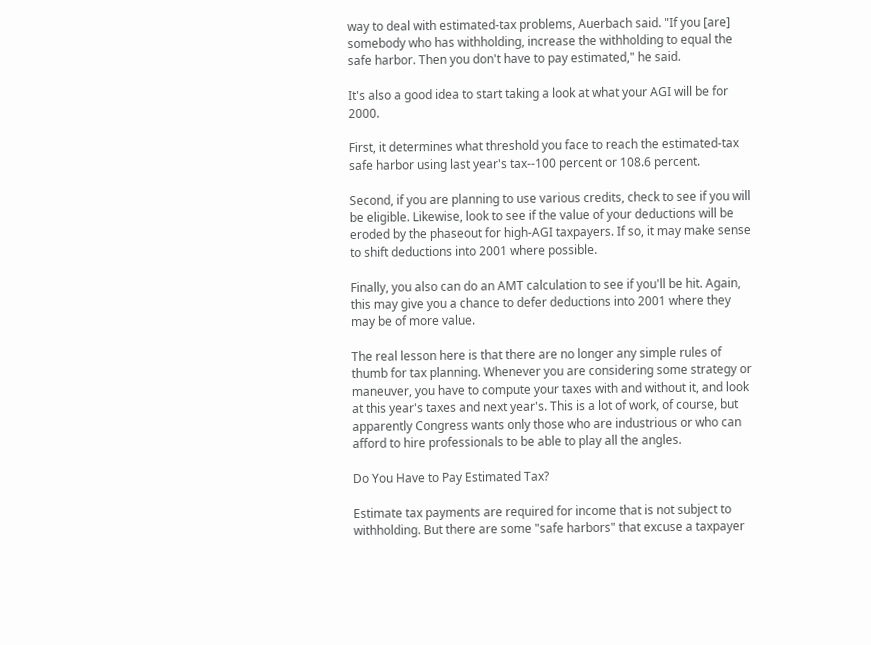way to deal with estimated-tax problems, Auerbach said. "If you [are] somebody who has withholding, increase the withholding to equal the safe harbor. Then you don't have to pay estimated," he said.

It's also a good idea to start taking a look at what your AGI will be for 2000.

First, it determines what threshold you face to reach the estimated-tax safe harbor using last year's tax--100 percent or 108.6 percent.

Second, if you are planning to use various credits, check to see if you will be eligible. Likewise, look to see if the value of your deductions will be eroded by the phaseout for high-AGI taxpayers. If so, it may make sense to shift deductions into 2001 where possible.

Finally, you also can do an AMT calculation to see if you'll be hit. Again, this may give you a chance to defer deductions into 2001 where they may be of more value.

The real lesson here is that there are no longer any simple rules of thumb for tax planning. Whenever you are considering some strategy or maneuver, you have to compute your taxes with and without it, and look at this year's taxes and next year's. This is a lot of work, of course, but apparently Congress wants only those who are industrious or who can afford to hire professionals to be able to play all the angles.

Do You Have to Pay Estimated Tax?

Estimate tax payments are required for income that is not subject to withholding. But there are some "safe harbors" that excuse a taxpayer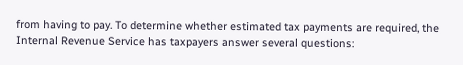from having to pay. To determine whether estimated tax payments are required, the Internal Revenue Service has taxpayers answer several questions: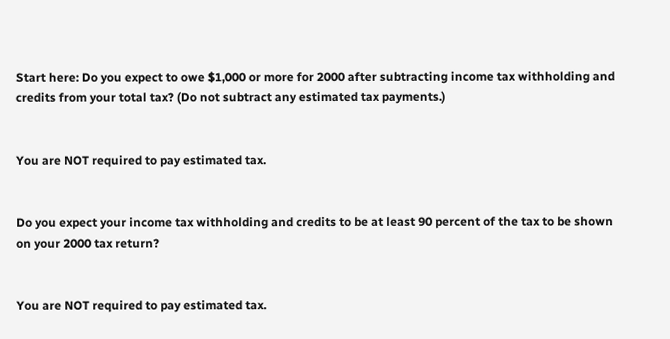Start here: Do you expect to owe $1,000 or more for 2000 after subtracting income tax withholding and credits from your total tax? (Do not subtract any estimated tax payments.)


You are NOT required to pay estimated tax.


Do you expect your income tax withholding and credits to be at least 90 percent of the tax to be shown on your 2000 tax return?


You are NOT required to pay estimated tax.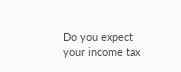Do you expect your income tax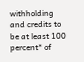withholding and credits to be at least 100 percent* of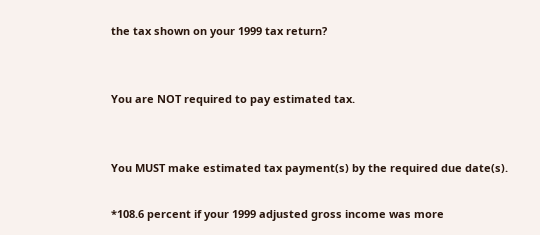the tax shown on your 1999 tax return?


You are NOT required to pay estimated tax.


You MUST make estimated tax payment(s) by the required due date(s).

*108.6 percent if your 1999 adjusted gross income was more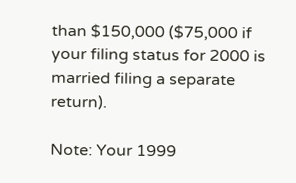than $150,000 ($75,000 if your filing status for 2000 is married filing a separate return).

Note: Your 1999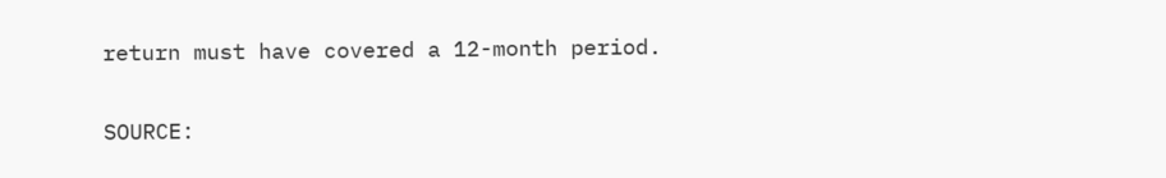return must have covered a 12-month period.

SOURCE: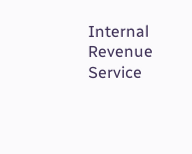Internal Revenue Service